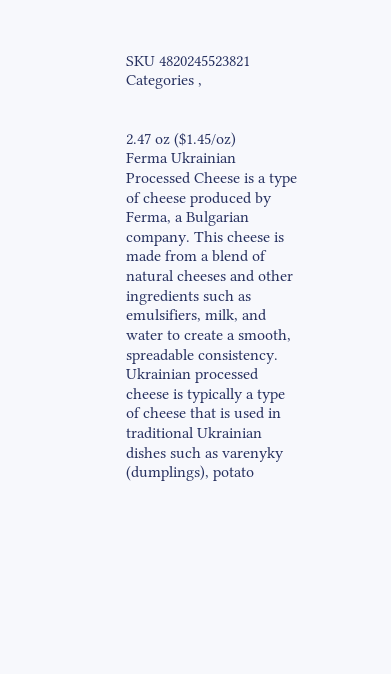SKU 4820245523821 Categories ,


2.47 oz ($1.45/oz)
Ferma Ukrainian Processed Cheese is a type of cheese produced by Ferma, a Bulgarian company. This cheese is made from a blend of natural cheeses and other ingredients such as emulsifiers, milk, and water to create a smooth, spreadable consistency. Ukrainian processed cheese is typically a type of cheese that is used in traditional Ukrainian dishes such as varenyky (dumplings), potato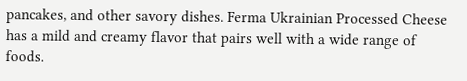pancakes, and other savory dishes. Ferma Ukrainian Processed Cheese has a mild and creamy flavor that pairs well with a wide range of foods.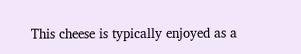This cheese is typically enjoyed as a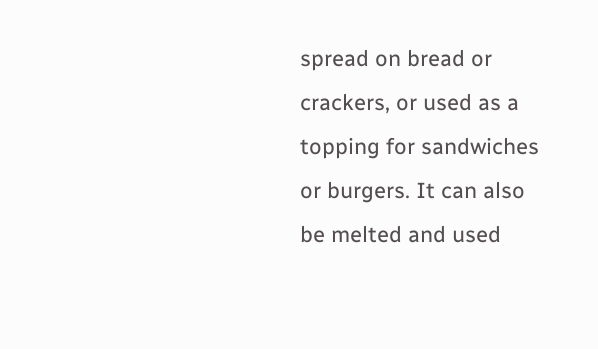spread on bread or crackers, or used as a topping for sandwiches or burgers. It can also be melted and used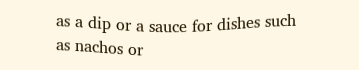as a dip or a sauce for dishes such as nachos or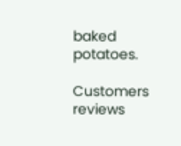baked potatoes.

Customers reviews